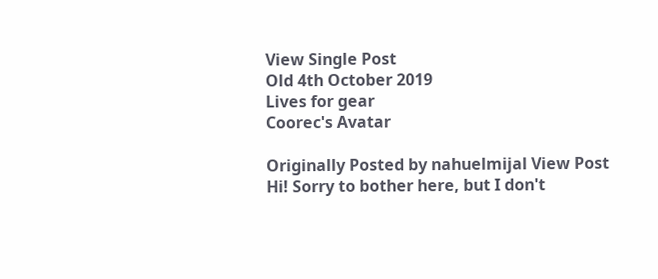View Single Post
Old 4th October 2019
Lives for gear
Coorec's Avatar

Originally Posted by nahuelmijal View Post
Hi! Sorry to bother here, but I don't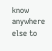know anywhere else to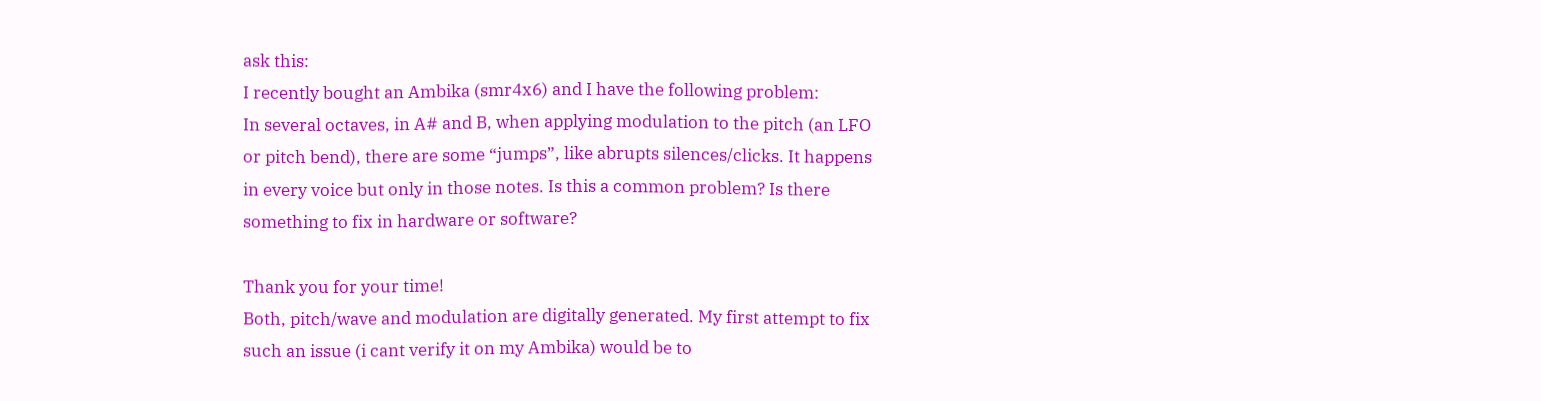ask this:
I recently bought an Ambika (smr4x6) and I have the following problem:
In several octaves, in A# and B, when applying modulation to the pitch (an LFO or pitch bend), there are some “jumps”, like abrupts silences/clicks. It happens in every voice but only in those notes. Is this a common problem? Is there something to fix in hardware or software?

Thank you for your time!
Both, pitch/wave and modulation are digitally generated. My first attempt to fix such an issue (i cant verify it on my Ambika) would be to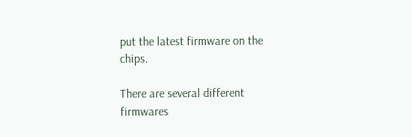put the latest firmware on the chips.

There are several different firmwares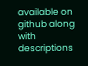available on github along with descriptions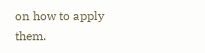on how to apply them.